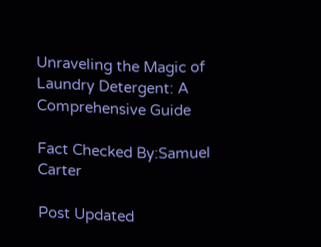Unraveling the Magic of Laundry Detergent: A Comprehensive Guide

Fact Checked By:Samuel Carter

Post Updated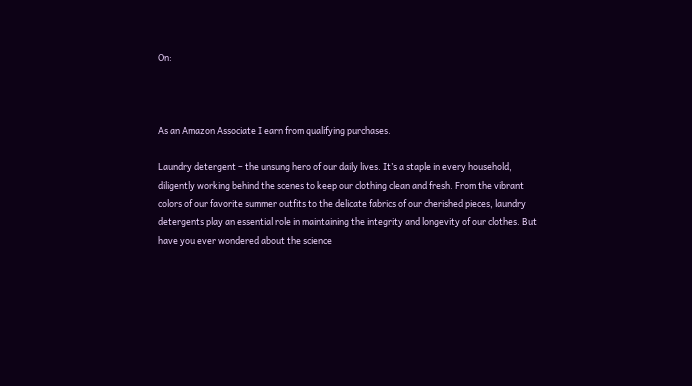On:



As an Amazon Associate I earn from qualifying purchases.

Laundry detergent – the unsung hero of our daily lives. It’s a staple in every household, diligently working behind the scenes to keep our clothing clean and fresh. From the vibrant colors of our favorite summer outfits to the delicate fabrics of our cherished pieces, laundry detergents play an essential role in maintaining the integrity and longevity of our clothes. But have you ever wondered about the science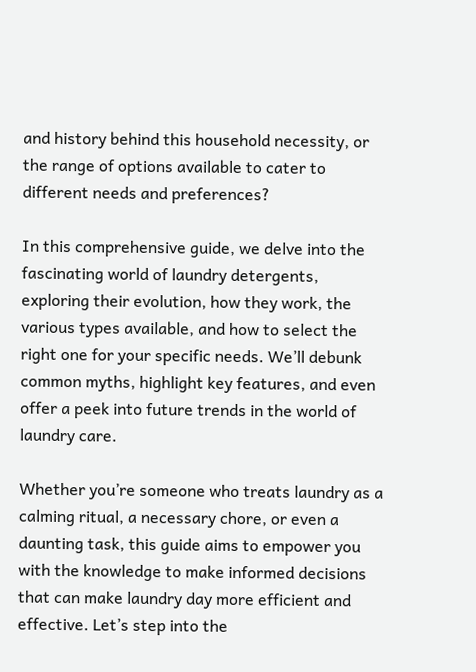and history behind this household necessity, or the range of options available to cater to different needs and preferences?

In this comprehensive guide, we delve into the fascinating world of laundry detergents, exploring their evolution, how they work, the various types available, and how to select the right one for your specific needs. We’ll debunk common myths, highlight key features, and even offer a peek into future trends in the world of laundry care.

Whether you’re someone who treats laundry as a calming ritual, a necessary chore, or even a daunting task, this guide aims to empower you with the knowledge to make informed decisions that can make laundry day more efficient and effective. Let’s step into the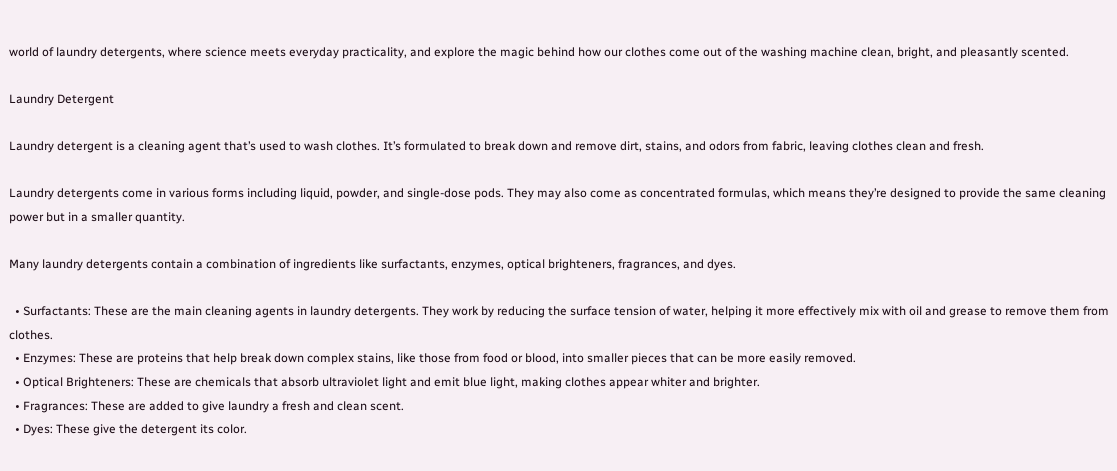world of laundry detergents, where science meets everyday practicality, and explore the magic behind how our clothes come out of the washing machine clean, bright, and pleasantly scented.

Laundry Detergent

Laundry detergent is a cleaning agent that’s used to wash clothes. It’s formulated to break down and remove dirt, stains, and odors from fabric, leaving clothes clean and fresh.

Laundry detergents come in various forms including liquid, powder, and single-dose pods. They may also come as concentrated formulas, which means they’re designed to provide the same cleaning power but in a smaller quantity.

Many laundry detergents contain a combination of ingredients like surfactants, enzymes, optical brighteners, fragrances, and dyes.

  • Surfactants: These are the main cleaning agents in laundry detergents. They work by reducing the surface tension of water, helping it more effectively mix with oil and grease to remove them from clothes.
  • Enzymes: These are proteins that help break down complex stains, like those from food or blood, into smaller pieces that can be more easily removed.
  • Optical Brighteners: These are chemicals that absorb ultraviolet light and emit blue light, making clothes appear whiter and brighter.
  • Fragrances: These are added to give laundry a fresh and clean scent.
  • Dyes: These give the detergent its color.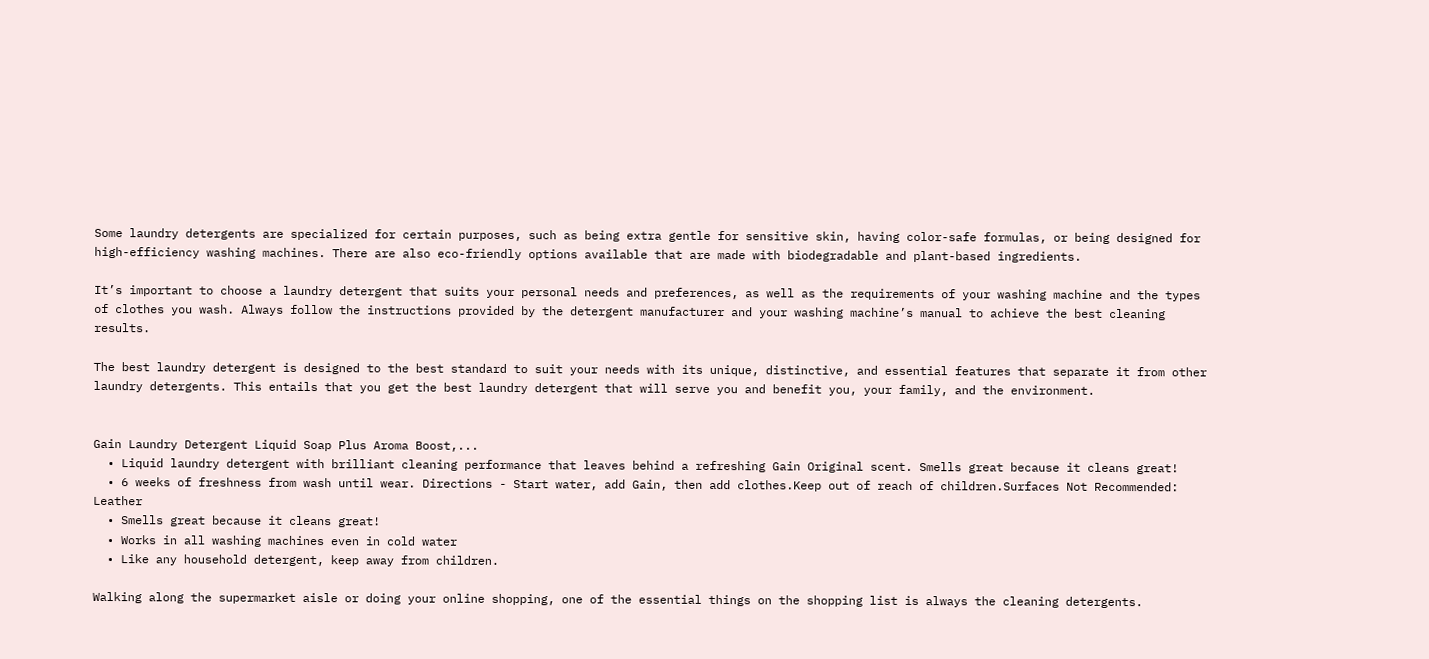Some laundry detergents are specialized for certain purposes, such as being extra gentle for sensitive skin, having color-safe formulas, or being designed for high-efficiency washing machines. There are also eco-friendly options available that are made with biodegradable and plant-based ingredients.

It’s important to choose a laundry detergent that suits your personal needs and preferences, as well as the requirements of your washing machine and the types of clothes you wash. Always follow the instructions provided by the detergent manufacturer and your washing machine’s manual to achieve the best cleaning results.

The best laundry detergent is designed to the best standard to suit your needs with its unique, distinctive, and essential features that separate it from other laundry detergents. This entails that you get the best laundry detergent that will serve you and benefit you, your family, and the environment.


Gain Laundry Detergent Liquid Soap Plus Aroma Boost,...
  • Liquid laundry detergent with brilliant cleaning performance that leaves behind a refreshing Gain Original scent. Smells great because it cleans great!
  • 6 weeks of freshness from wash until wear. Directions - Start water, add Gain, then add clothes.Keep out of reach of children.Surfaces Not Recommended: Leather
  • Smells great because it cleans great!
  • Works in all washing machines even in cold water
  • Like any household detergent, keep away from children.

Walking along the supermarket aisle or doing your online shopping, one of the essential things on the shopping list is always the cleaning detergents.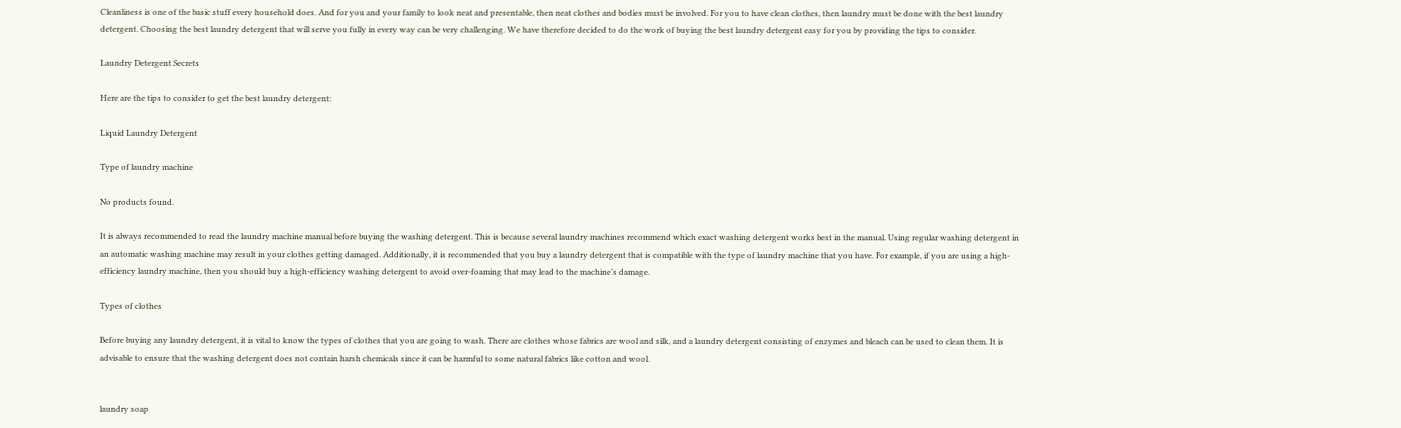Cleanliness is one of the basic stuff every household does. And for you and your family to look neat and presentable, then neat clothes and bodies must be involved. For you to have clean clothes, then laundry must be done with the best laundry detergent. Choosing the best laundry detergent that will serve you fully in every way can be very challenging. We have therefore decided to do the work of buying the best laundry detergent easy for you by providing the tips to consider.

Laundry Detergent Secrets

Here are the tips to consider to get the best laundry detergent:

Liquid Laundry Detergent

Type of laundry machine

No products found.

It is always recommended to read the laundry machine manual before buying the washing detergent. This is because several laundry machines recommend which exact washing detergent works best in the manual. Using regular washing detergent in an automatic washing machine may result in your clothes getting damaged. Additionally, it is recommended that you buy a laundry detergent that is compatible with the type of laundry machine that you have. For example, if you are using a high-efficiency laundry machine, then you should buy a high-efficiency washing detergent to avoid over-foaming that may lead to the machine’s damage.

Types of clothes

Before buying any laundry detergent, it is vital to know the types of clothes that you are going to wash. There are clothes whose fabrics are wool and silk, and a laundry detergent consisting of enzymes and bleach can be used to clean them. It is advisable to ensure that the washing detergent does not contain harsh chemicals since it can be harmful to some natural fabrics like cotton and wool.


laundry soap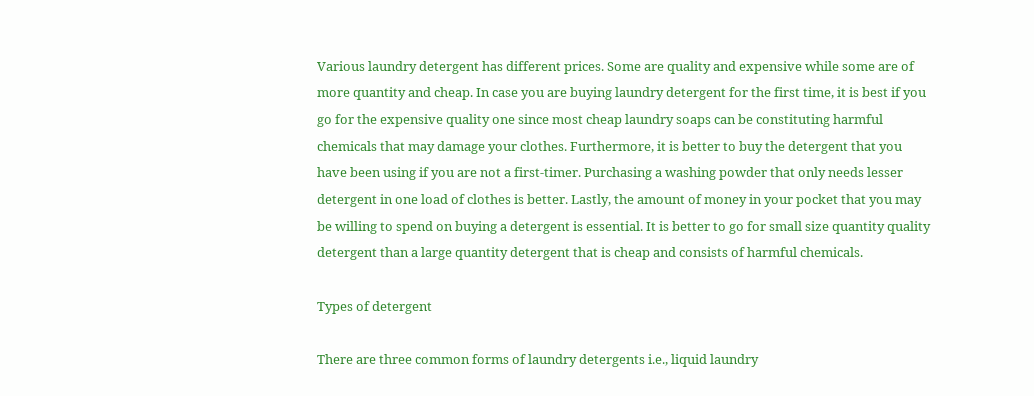Various laundry detergent has different prices. Some are quality and expensive while some are of more quantity and cheap. In case you are buying laundry detergent for the first time, it is best if you go for the expensive quality one since most cheap laundry soaps can be constituting harmful chemicals that may damage your clothes. Furthermore, it is better to buy the detergent that you have been using if you are not a first-timer. Purchasing a washing powder that only needs lesser detergent in one load of clothes is better. Lastly, the amount of money in your pocket that you may be willing to spend on buying a detergent is essential. It is better to go for small size quantity quality detergent than a large quantity detergent that is cheap and consists of harmful chemicals.

Types of detergent

There are three common forms of laundry detergents i.e., liquid laundry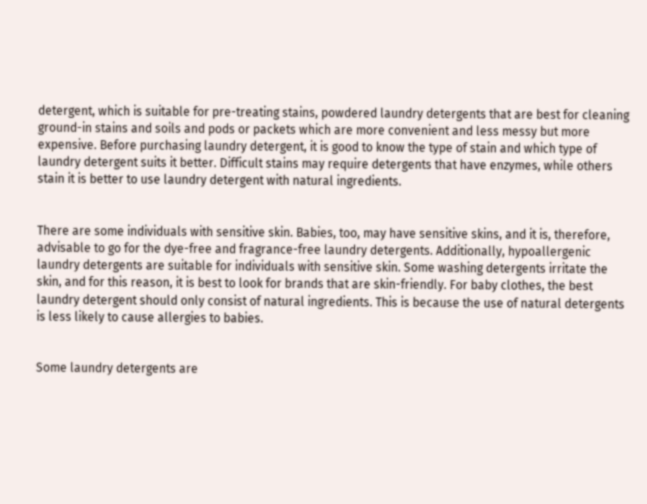detergent, which is suitable for pre-treating stains, powdered laundry detergents that are best for cleaning ground-in stains and soils and pods or packets which are more convenient and less messy but more expensive. Before purchasing laundry detergent, it is good to know the type of stain and which type of laundry detergent suits it better. Difficult stains may require detergents that have enzymes, while others stain it is better to use laundry detergent with natural ingredients.


There are some individuals with sensitive skin. Babies, too, may have sensitive skins, and it is, therefore, advisable to go for the dye-free and fragrance-free laundry detergents. Additionally, hypoallergenic laundry detergents are suitable for individuals with sensitive skin. Some washing detergents irritate the skin, and for this reason, it is best to look for brands that are skin-friendly. For baby clothes, the best laundry detergent should only consist of natural ingredients. This is because the use of natural detergents is less likely to cause allergies to babies.


Some laundry detergents are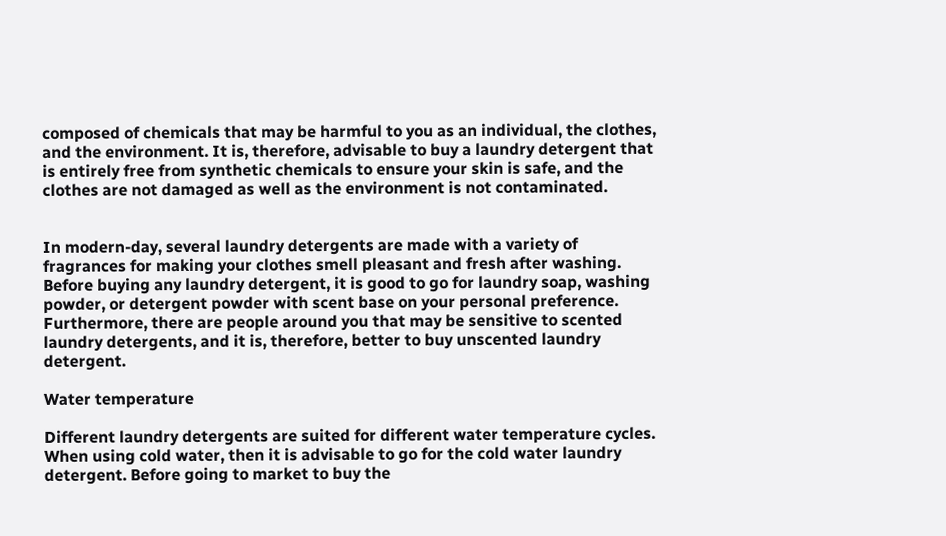composed of chemicals that may be harmful to you as an individual, the clothes, and the environment. It is, therefore, advisable to buy a laundry detergent that is entirely free from synthetic chemicals to ensure your skin is safe, and the clothes are not damaged as well as the environment is not contaminated.


In modern-day, several laundry detergents are made with a variety of fragrances for making your clothes smell pleasant and fresh after washing. Before buying any laundry detergent, it is good to go for laundry soap, washing powder, or detergent powder with scent base on your personal preference. Furthermore, there are people around you that may be sensitive to scented laundry detergents, and it is, therefore, better to buy unscented laundry detergent.

Water temperature

Different laundry detergents are suited for different water temperature cycles. When using cold water, then it is advisable to go for the cold water laundry detergent. Before going to market to buy the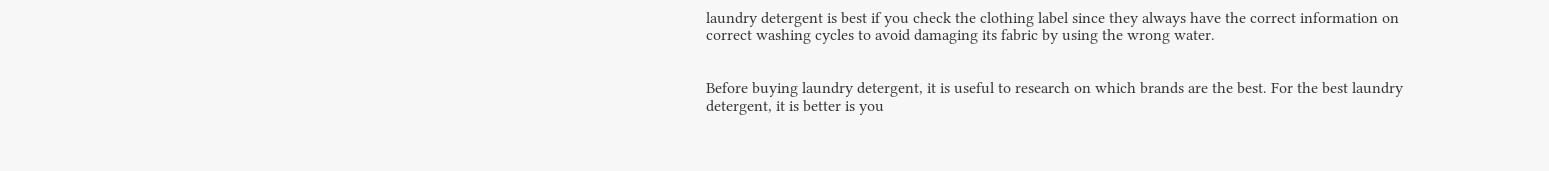laundry detergent is best if you check the clothing label since they always have the correct information on correct washing cycles to avoid damaging its fabric by using the wrong water.


Before buying laundry detergent, it is useful to research on which brands are the best. For the best laundry detergent, it is better is you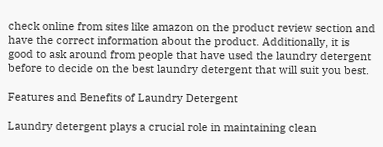check online from sites like amazon on the product review section and have the correct information about the product. Additionally, it is good to ask around from people that have used the laundry detergent before to decide on the best laundry detergent that will suit you best.

Features and Benefits of Laundry Detergent

Laundry detergent plays a crucial role in maintaining clean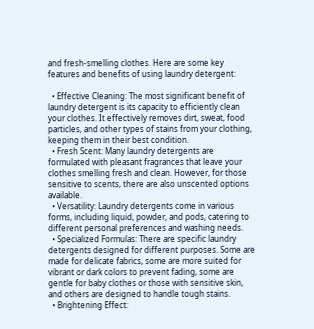and fresh-smelling clothes. Here are some key features and benefits of using laundry detergent:

  • Effective Cleaning: The most significant benefit of laundry detergent is its capacity to efficiently clean your clothes. It effectively removes dirt, sweat, food particles, and other types of stains from your clothing, keeping them in their best condition.
  • Fresh Scent: Many laundry detergents are formulated with pleasant fragrances that leave your clothes smelling fresh and clean. However, for those sensitive to scents, there are also unscented options available.
  • Versatility: Laundry detergents come in various forms, including liquid, powder, and pods, catering to different personal preferences and washing needs.
  • Specialized Formulas: There are specific laundry detergents designed for different purposes. Some are made for delicate fabrics, some are more suited for vibrant or dark colors to prevent fading, some are gentle for baby clothes or those with sensitive skin, and others are designed to handle tough stains.
  • Brightening Effect: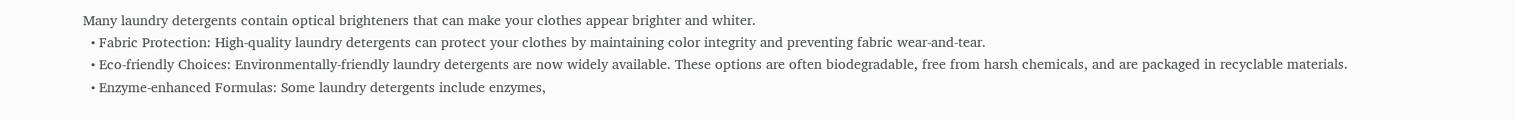Many laundry detergents contain optical brighteners that can make your clothes appear brighter and whiter.
  • Fabric Protection: High-quality laundry detergents can protect your clothes by maintaining color integrity and preventing fabric wear-and-tear.
  • Eco-friendly Choices: Environmentally-friendly laundry detergents are now widely available. These options are often biodegradable, free from harsh chemicals, and are packaged in recyclable materials.
  • Enzyme-enhanced Formulas: Some laundry detergents include enzymes,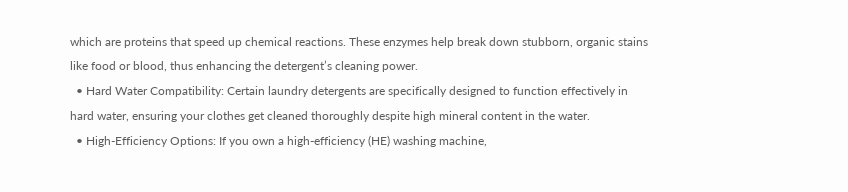which are proteins that speed up chemical reactions. These enzymes help break down stubborn, organic stains like food or blood, thus enhancing the detergent’s cleaning power.
  • Hard Water Compatibility: Certain laundry detergents are specifically designed to function effectively in hard water, ensuring your clothes get cleaned thoroughly despite high mineral content in the water.
  • High-Efficiency Options: If you own a high-efficiency (HE) washing machine,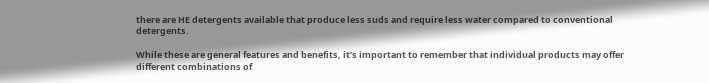there are HE detergents available that produce less suds and require less water compared to conventional detergents.

While these are general features and benefits, it’s important to remember that individual products may offer different combinations of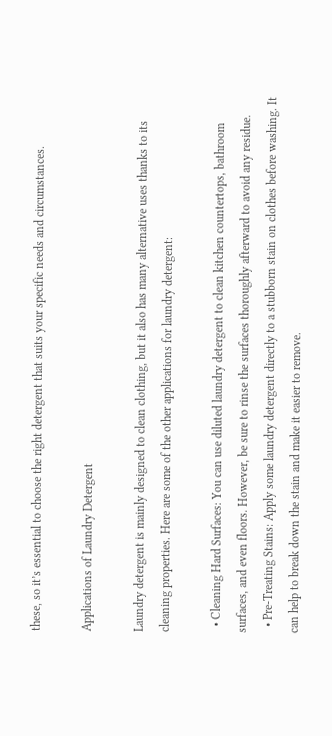these, so it’s essential to choose the right detergent that suits your specific needs and circumstances.

Applications of Laundry Detergent

Laundry detergent is mainly designed to clean clothing, but it also has many alternative uses thanks to its cleaning properties. Here are some of the other applications for laundry detergent:

  • Cleaning Hard Surfaces: You can use diluted laundry detergent to clean kitchen countertops, bathroom surfaces, and even floors. However, be sure to rinse the surfaces thoroughly afterward to avoid any residue.
  • Pre-Treating Stains: Apply some laundry detergent directly to a stubborn stain on clothes before washing. It can help to break down the stain and make it easier to remove.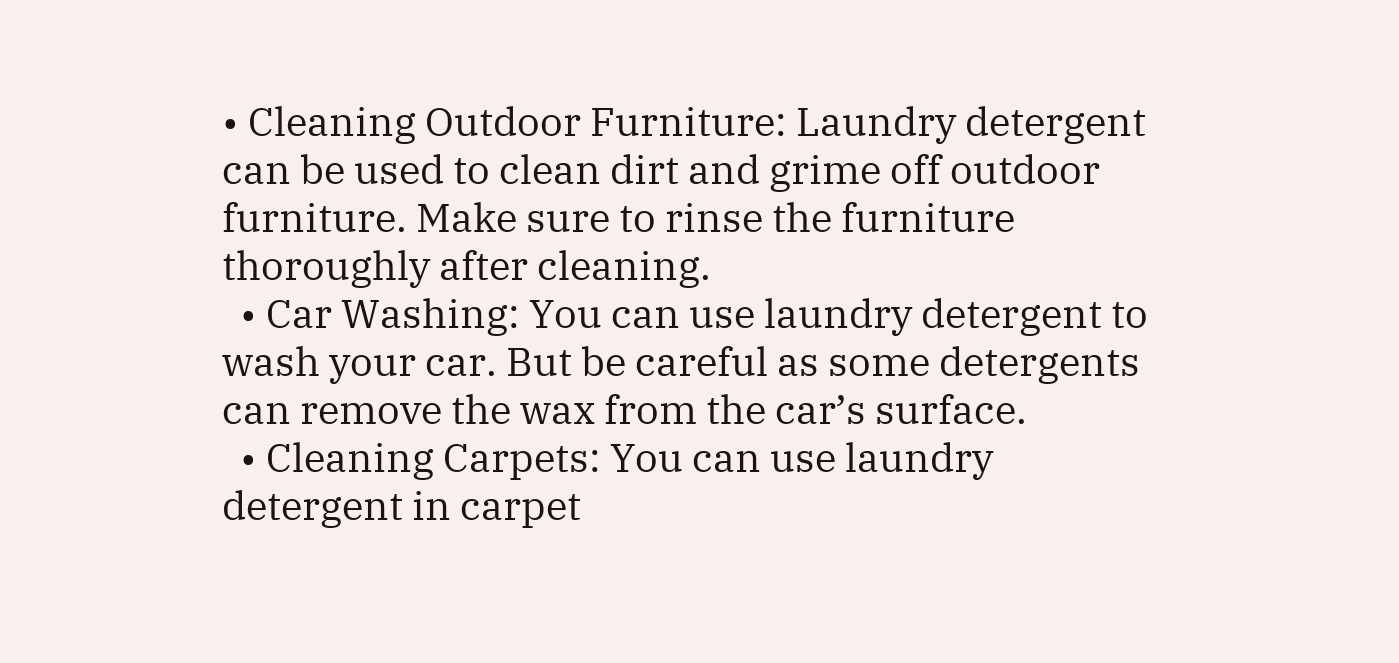• Cleaning Outdoor Furniture: Laundry detergent can be used to clean dirt and grime off outdoor furniture. Make sure to rinse the furniture thoroughly after cleaning.
  • Car Washing: You can use laundry detergent to wash your car. But be careful as some detergents can remove the wax from the car’s surface.
  • Cleaning Carpets: You can use laundry detergent in carpet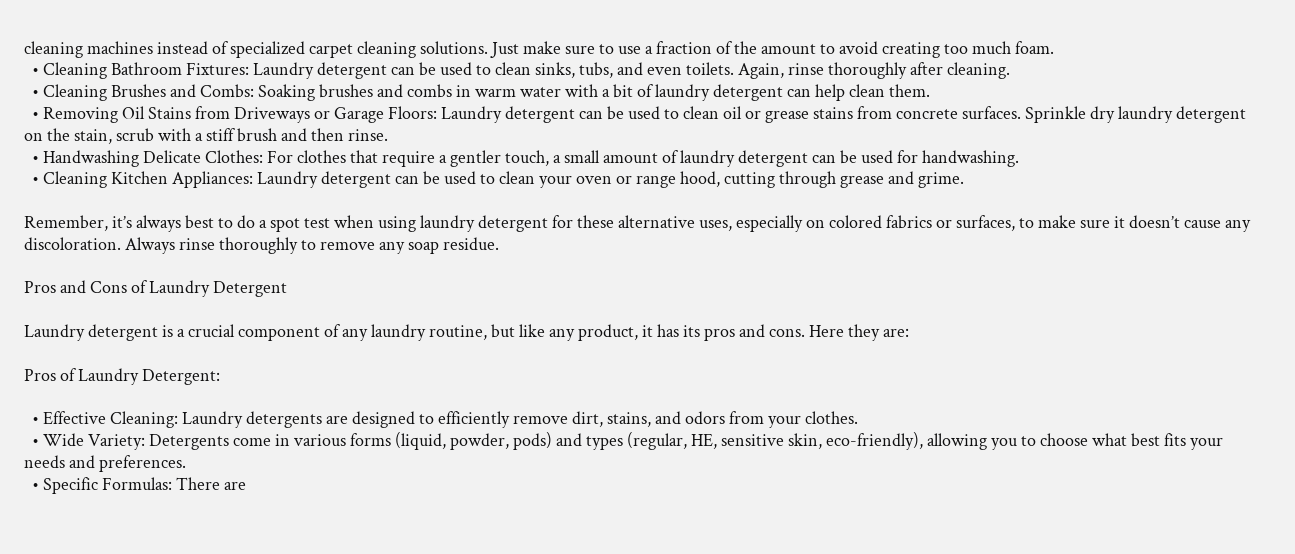cleaning machines instead of specialized carpet cleaning solutions. Just make sure to use a fraction of the amount to avoid creating too much foam.
  • Cleaning Bathroom Fixtures: Laundry detergent can be used to clean sinks, tubs, and even toilets. Again, rinse thoroughly after cleaning.
  • Cleaning Brushes and Combs: Soaking brushes and combs in warm water with a bit of laundry detergent can help clean them.
  • Removing Oil Stains from Driveways or Garage Floors: Laundry detergent can be used to clean oil or grease stains from concrete surfaces. Sprinkle dry laundry detergent on the stain, scrub with a stiff brush and then rinse.
  • Handwashing Delicate Clothes: For clothes that require a gentler touch, a small amount of laundry detergent can be used for handwashing.
  • Cleaning Kitchen Appliances: Laundry detergent can be used to clean your oven or range hood, cutting through grease and grime.

Remember, it’s always best to do a spot test when using laundry detergent for these alternative uses, especially on colored fabrics or surfaces, to make sure it doesn’t cause any discoloration. Always rinse thoroughly to remove any soap residue.

Pros and Cons of Laundry Detergent

Laundry detergent is a crucial component of any laundry routine, but like any product, it has its pros and cons. Here they are:

Pros of Laundry Detergent:

  • Effective Cleaning: Laundry detergents are designed to efficiently remove dirt, stains, and odors from your clothes.
  • Wide Variety: Detergents come in various forms (liquid, powder, pods) and types (regular, HE, sensitive skin, eco-friendly), allowing you to choose what best fits your needs and preferences.
  • Specific Formulas: There are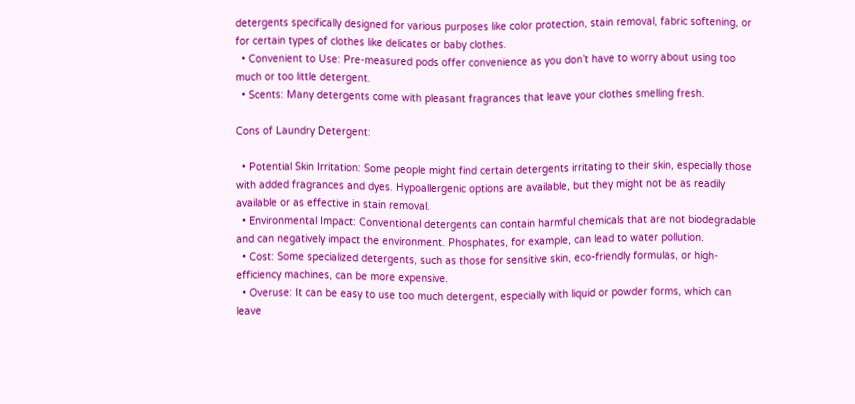detergents specifically designed for various purposes like color protection, stain removal, fabric softening, or for certain types of clothes like delicates or baby clothes.
  • Convenient to Use: Pre-measured pods offer convenience as you don’t have to worry about using too much or too little detergent.
  • Scents: Many detergents come with pleasant fragrances that leave your clothes smelling fresh.

Cons of Laundry Detergent:

  • Potential Skin Irritation: Some people might find certain detergents irritating to their skin, especially those with added fragrances and dyes. Hypoallergenic options are available, but they might not be as readily available or as effective in stain removal.
  • Environmental Impact: Conventional detergents can contain harmful chemicals that are not biodegradable and can negatively impact the environment. Phosphates, for example, can lead to water pollution.
  • Cost: Some specialized detergents, such as those for sensitive skin, eco-friendly formulas, or high-efficiency machines, can be more expensive.
  • Overuse: It can be easy to use too much detergent, especially with liquid or powder forms, which can leave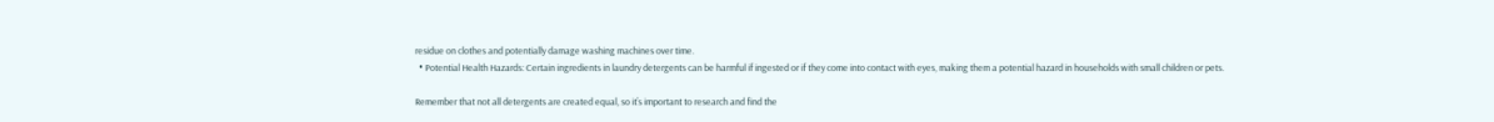residue on clothes and potentially damage washing machines over time.
  • Potential Health Hazards: Certain ingredients in laundry detergents can be harmful if ingested or if they come into contact with eyes, making them a potential hazard in households with small children or pets.

Remember that not all detergents are created equal, so it’s important to research and find the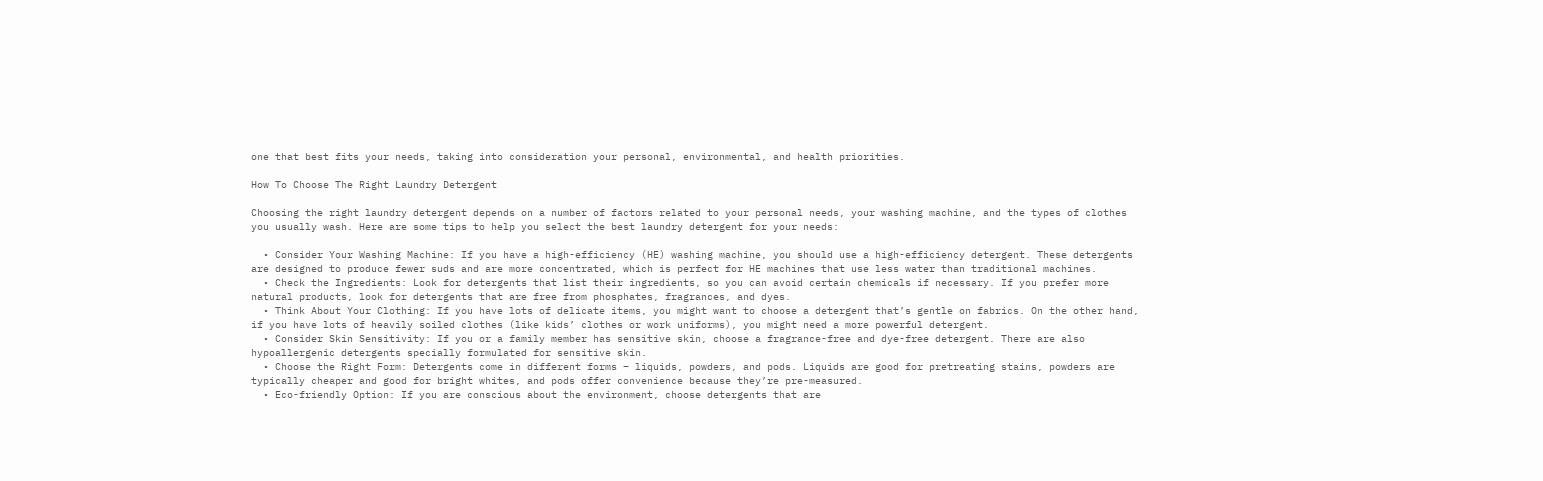one that best fits your needs, taking into consideration your personal, environmental, and health priorities.

How To Choose The Right Laundry Detergent

Choosing the right laundry detergent depends on a number of factors related to your personal needs, your washing machine, and the types of clothes you usually wash. Here are some tips to help you select the best laundry detergent for your needs:

  • Consider Your Washing Machine: If you have a high-efficiency (HE) washing machine, you should use a high-efficiency detergent. These detergents are designed to produce fewer suds and are more concentrated, which is perfect for HE machines that use less water than traditional machines.
  • Check the Ingredients: Look for detergents that list their ingredients, so you can avoid certain chemicals if necessary. If you prefer more natural products, look for detergents that are free from phosphates, fragrances, and dyes.
  • Think About Your Clothing: If you have lots of delicate items, you might want to choose a detergent that’s gentle on fabrics. On the other hand, if you have lots of heavily soiled clothes (like kids’ clothes or work uniforms), you might need a more powerful detergent.
  • Consider Skin Sensitivity: If you or a family member has sensitive skin, choose a fragrance-free and dye-free detergent. There are also hypoallergenic detergents specially formulated for sensitive skin.
  • Choose the Right Form: Detergents come in different forms – liquids, powders, and pods. Liquids are good for pretreating stains, powders are typically cheaper and good for bright whites, and pods offer convenience because they’re pre-measured.
  • Eco-friendly Option: If you are conscious about the environment, choose detergents that are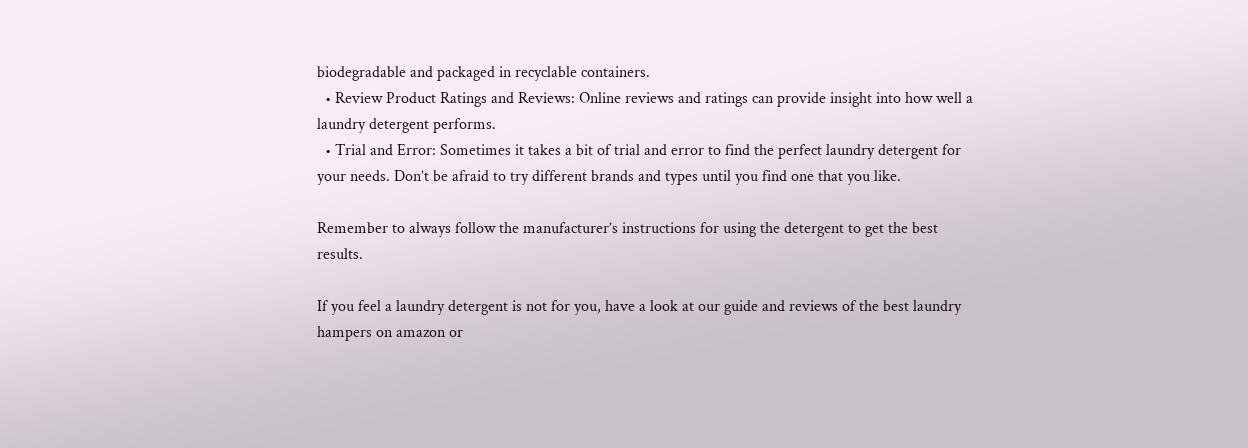biodegradable and packaged in recyclable containers.
  • Review Product Ratings and Reviews: Online reviews and ratings can provide insight into how well a laundry detergent performs.
  • Trial and Error: Sometimes it takes a bit of trial and error to find the perfect laundry detergent for your needs. Don’t be afraid to try different brands and types until you find one that you like.

Remember to always follow the manufacturer’s instructions for using the detergent to get the best results.

If you feel a laundry detergent is not for you, have a look at our guide and reviews of the best laundry hampers on amazon or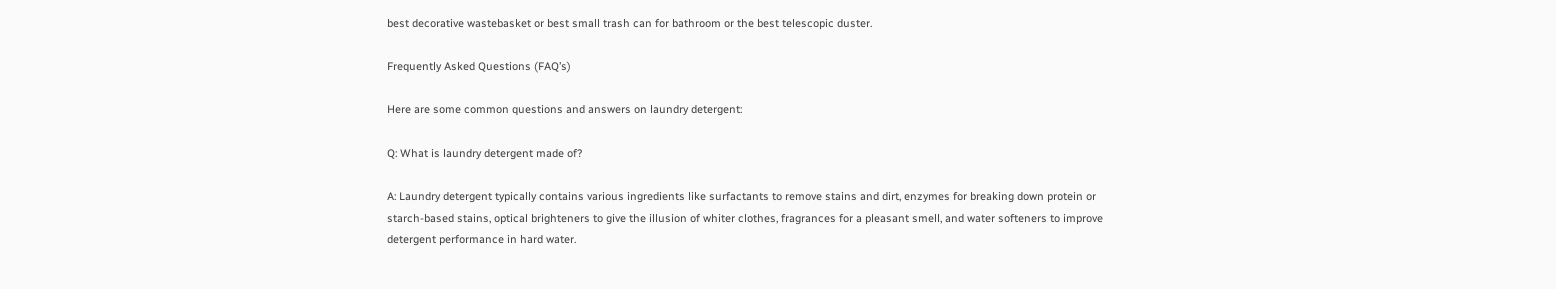best decorative wastebasket or best small trash can for bathroom or the best telescopic duster.

Frequently Asked Questions (FAQ’s)

Here are some common questions and answers on laundry detergent:

Q: What is laundry detergent made of?

A: Laundry detergent typically contains various ingredients like surfactants to remove stains and dirt, enzymes for breaking down protein or starch-based stains, optical brighteners to give the illusion of whiter clothes, fragrances for a pleasant smell, and water softeners to improve detergent performance in hard water.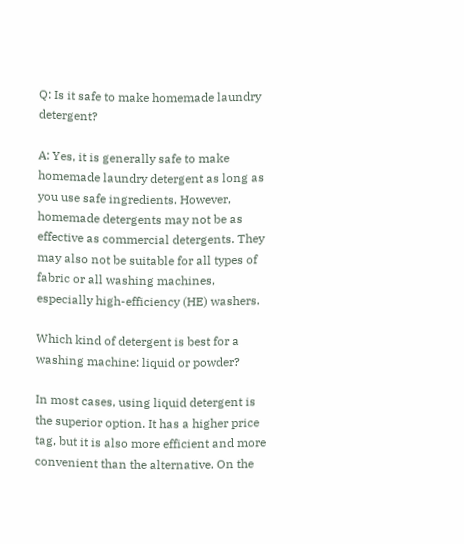Q: Is it safe to make homemade laundry detergent?

A: Yes, it is generally safe to make homemade laundry detergent as long as you use safe ingredients. However, homemade detergents may not be as effective as commercial detergents. They may also not be suitable for all types of fabric or all washing machines, especially high-efficiency (HE) washers.

Which kind of detergent is best for a washing machine: liquid or powder?

In most cases, using liquid detergent is the superior option. It has a higher price tag, but it is also more efficient and more convenient than the alternative. On the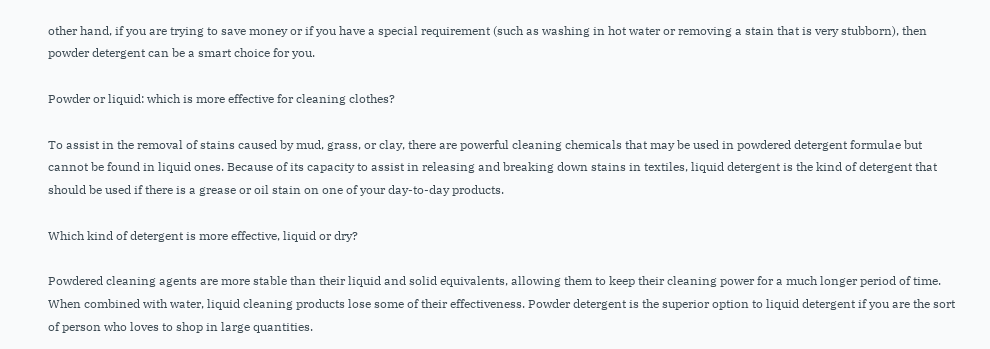other hand, if you are trying to save money or if you have a special requirement (such as washing in hot water or removing a stain that is very stubborn), then powder detergent can be a smart choice for you.

Powder or liquid: which is more effective for cleaning clothes?

To assist in the removal of stains caused by mud, grass, or clay, there are powerful cleaning chemicals that may be used in powdered detergent formulae but cannot be found in liquid ones. Because of its capacity to assist in releasing and breaking down stains in textiles, liquid detergent is the kind of detergent that should be used if there is a grease or oil stain on one of your day-to-day products.

Which kind of detergent is more effective, liquid or dry?

Powdered cleaning agents are more stable than their liquid and solid equivalents, allowing them to keep their cleaning power for a much longer period of time. When combined with water, liquid cleaning products lose some of their effectiveness. Powder detergent is the superior option to liquid detergent if you are the sort of person who loves to shop in large quantities.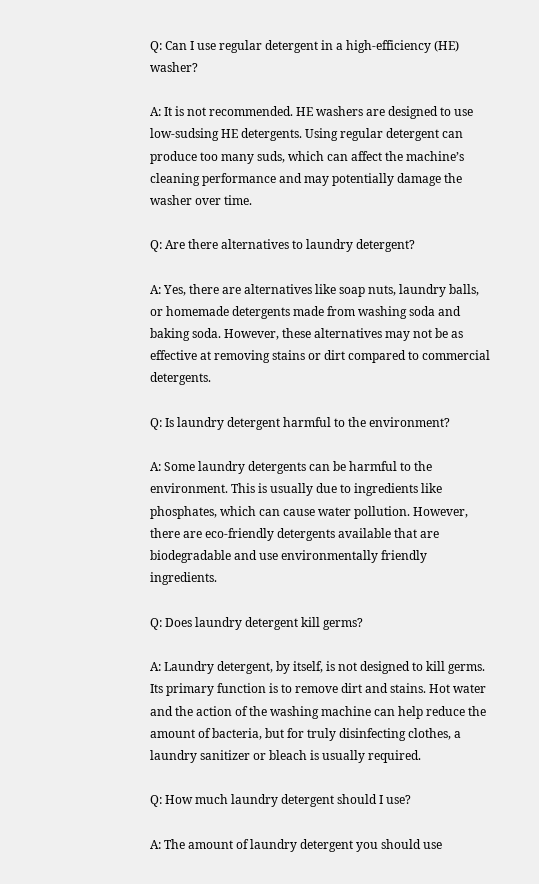Q: Can I use regular detergent in a high-efficiency (HE) washer?

A: It is not recommended. HE washers are designed to use low-sudsing HE detergents. Using regular detergent can produce too many suds, which can affect the machine’s cleaning performance and may potentially damage the washer over time.

Q: Are there alternatives to laundry detergent?

A: Yes, there are alternatives like soap nuts, laundry balls, or homemade detergents made from washing soda and baking soda. However, these alternatives may not be as effective at removing stains or dirt compared to commercial detergents.

Q: Is laundry detergent harmful to the environment?

A: Some laundry detergents can be harmful to the environment. This is usually due to ingredients like phosphates, which can cause water pollution. However, there are eco-friendly detergents available that are biodegradable and use environmentally friendly ingredients.

Q: Does laundry detergent kill germs?

A: Laundry detergent, by itself, is not designed to kill germs. Its primary function is to remove dirt and stains. Hot water and the action of the washing machine can help reduce the amount of bacteria, but for truly disinfecting clothes, a laundry sanitizer or bleach is usually required.

Q: How much laundry detergent should I use?

A: The amount of laundry detergent you should use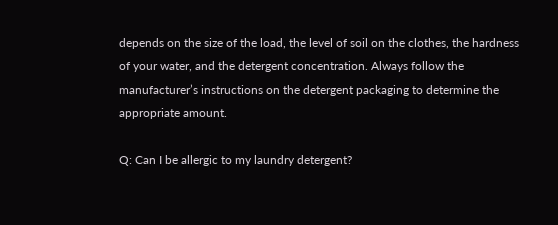depends on the size of the load, the level of soil on the clothes, the hardness of your water, and the detergent concentration. Always follow the manufacturer’s instructions on the detergent packaging to determine the appropriate amount.

Q: Can I be allergic to my laundry detergent?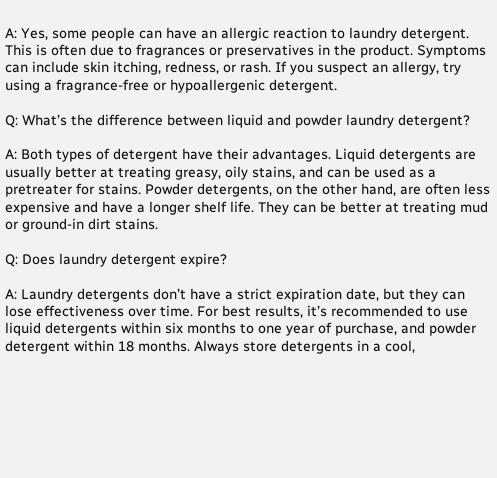A: Yes, some people can have an allergic reaction to laundry detergent. This is often due to fragrances or preservatives in the product. Symptoms can include skin itching, redness, or rash. If you suspect an allergy, try using a fragrance-free or hypoallergenic detergent.

Q: What’s the difference between liquid and powder laundry detergent?

A: Both types of detergent have their advantages. Liquid detergents are usually better at treating greasy, oily stains, and can be used as a pretreater for stains. Powder detergents, on the other hand, are often less expensive and have a longer shelf life. They can be better at treating mud or ground-in dirt stains.

Q: Does laundry detergent expire?

A: Laundry detergents don’t have a strict expiration date, but they can lose effectiveness over time. For best results, it’s recommended to use liquid detergents within six months to one year of purchase, and powder detergent within 18 months. Always store detergents in a cool,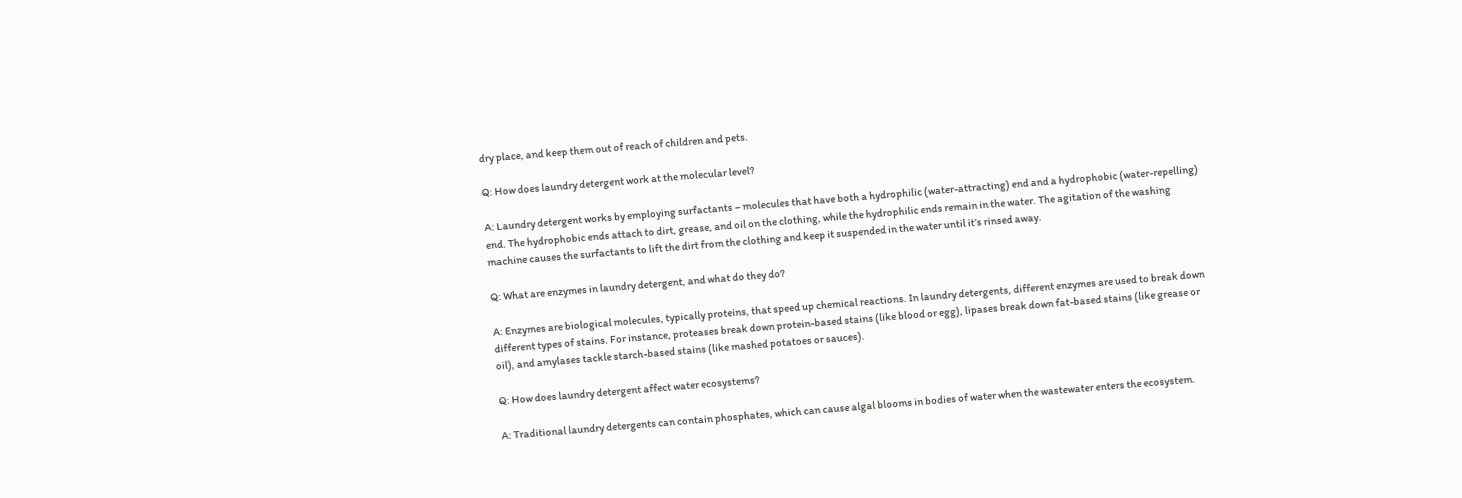dry place, and keep them out of reach of children and pets.

Q: How does laundry detergent work at the molecular level?

A: Laundry detergent works by employing surfactants – molecules that have both a hydrophilic (water-attracting) end and a hydrophobic (water-repelling) end. The hydrophobic ends attach to dirt, grease, and oil on the clothing, while the hydrophilic ends remain in the water. The agitation of the washing machine causes the surfactants to lift the dirt from the clothing and keep it suspended in the water until it’s rinsed away.

Q: What are enzymes in laundry detergent, and what do they do?

A: Enzymes are biological molecules, typically proteins, that speed up chemical reactions. In laundry detergents, different enzymes are used to break down different types of stains. For instance, proteases break down protein-based stains (like blood or egg), lipases break down fat-based stains (like grease or oil), and amylases tackle starch-based stains (like mashed potatoes or sauces).

Q: How does laundry detergent affect water ecosystems?

A: Traditional laundry detergents can contain phosphates, which can cause algal blooms in bodies of water when the wastewater enters the ecosystem.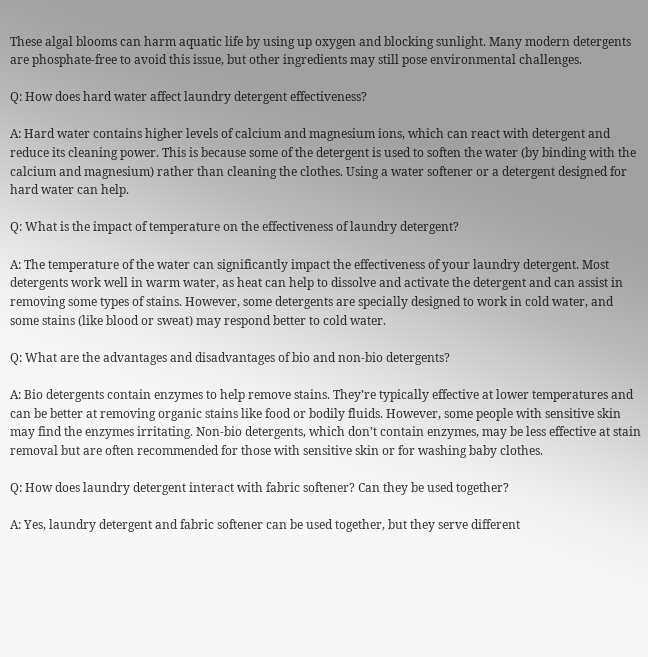These algal blooms can harm aquatic life by using up oxygen and blocking sunlight. Many modern detergents are phosphate-free to avoid this issue, but other ingredients may still pose environmental challenges.

Q: How does hard water affect laundry detergent effectiveness?

A: Hard water contains higher levels of calcium and magnesium ions, which can react with detergent and reduce its cleaning power. This is because some of the detergent is used to soften the water (by binding with the calcium and magnesium) rather than cleaning the clothes. Using a water softener or a detergent designed for hard water can help.

Q: What is the impact of temperature on the effectiveness of laundry detergent?

A: The temperature of the water can significantly impact the effectiveness of your laundry detergent. Most detergents work well in warm water, as heat can help to dissolve and activate the detergent and can assist in removing some types of stains. However, some detergents are specially designed to work in cold water, and some stains (like blood or sweat) may respond better to cold water.

Q: What are the advantages and disadvantages of bio and non-bio detergents?

A: Bio detergents contain enzymes to help remove stains. They’re typically effective at lower temperatures and can be better at removing organic stains like food or bodily fluids. However, some people with sensitive skin may find the enzymes irritating. Non-bio detergents, which don’t contain enzymes, may be less effective at stain removal but are often recommended for those with sensitive skin or for washing baby clothes.

Q: How does laundry detergent interact with fabric softener? Can they be used together?

A: Yes, laundry detergent and fabric softener can be used together, but they serve different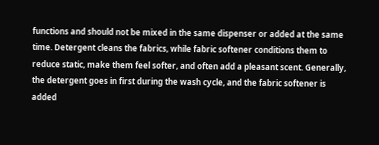functions and should not be mixed in the same dispenser or added at the same time. Detergent cleans the fabrics, while fabric softener conditions them to reduce static, make them feel softer, and often add a pleasant scent. Generally, the detergent goes in first during the wash cycle, and the fabric softener is added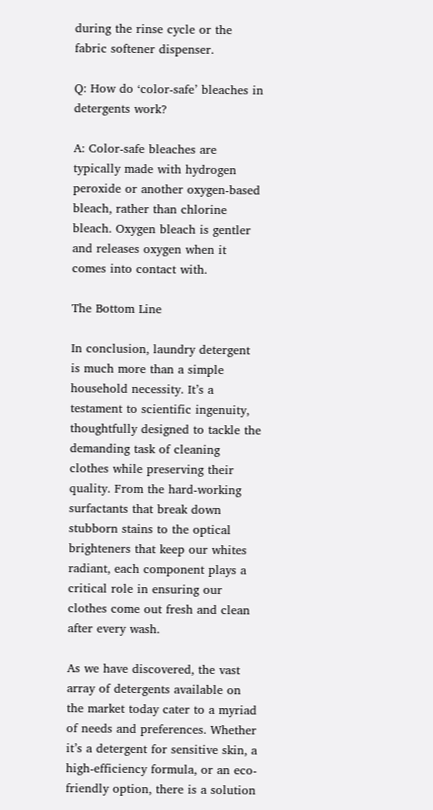during the rinse cycle or the fabric softener dispenser.

Q: How do ‘color-safe’ bleaches in detergents work?

A: Color-safe bleaches are typically made with hydrogen peroxide or another oxygen-based bleach, rather than chlorine bleach. Oxygen bleach is gentler and releases oxygen when it comes into contact with.

The Bottom Line

In conclusion, laundry detergent is much more than a simple household necessity. It’s a testament to scientific ingenuity, thoughtfully designed to tackle the demanding task of cleaning clothes while preserving their quality. From the hard-working surfactants that break down stubborn stains to the optical brighteners that keep our whites radiant, each component plays a critical role in ensuring our clothes come out fresh and clean after every wash.

As we have discovered, the vast array of detergents available on the market today cater to a myriad of needs and preferences. Whether it’s a detergent for sensitive skin, a high-efficiency formula, or an eco-friendly option, there is a solution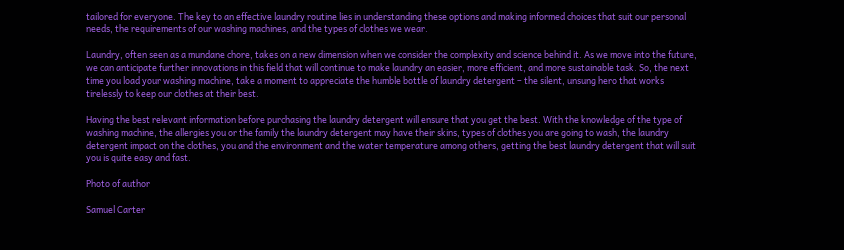tailored for everyone. The key to an effective laundry routine lies in understanding these options and making informed choices that suit our personal needs, the requirements of our washing machines, and the types of clothes we wear.

Laundry, often seen as a mundane chore, takes on a new dimension when we consider the complexity and science behind it. As we move into the future, we can anticipate further innovations in this field that will continue to make laundry an easier, more efficient, and more sustainable task. So, the next time you load your washing machine, take a moment to appreciate the humble bottle of laundry detergent – the silent, unsung hero that works tirelessly to keep our clothes at their best.

Having the best relevant information before purchasing the laundry detergent will ensure that you get the best. With the knowledge of the type of washing machine, the allergies you or the family the laundry detergent may have their skins, types of clothes you are going to wash, the laundry detergent impact on the clothes, you and the environment and the water temperature among others, getting the best laundry detergent that will suit you is quite easy and fast.

Photo of author

Samuel Carter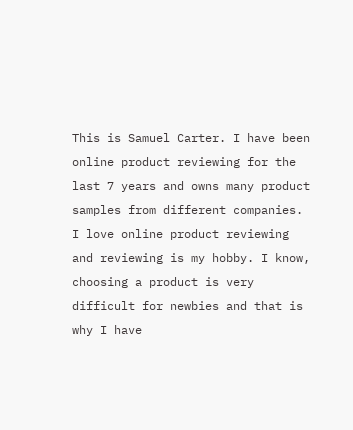This is Samuel Carter. I have been online product reviewing for the last 7 years and owns many product samples from different companies. I love online product reviewing and reviewing is my hobby. I know, choosing a product is very difficult for newbies and that is why I have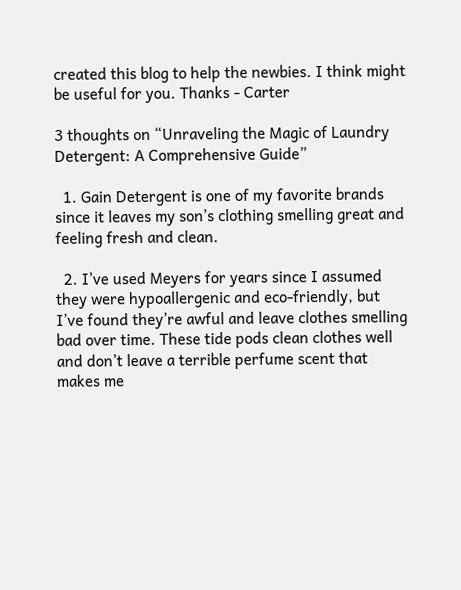created this blog to help the newbies. I think might be useful for you. Thanks - Carter

3 thoughts on “Unraveling the Magic of Laundry Detergent: A Comprehensive Guide”

  1. Gain Detergent is one of my favorite brands since it leaves my son’s clothing smelling great and feeling fresh and clean.

  2. I’ve used Meyers for years since I assumed they were hypoallergenic and eco-friendly, but I’ve found they’re awful and leave clothes smelling bad over time. These tide pods clean clothes well and don’t leave a terrible perfume scent that makes me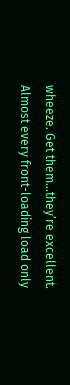wheeze. Get them…they’re excellent. Almost every front-loading load only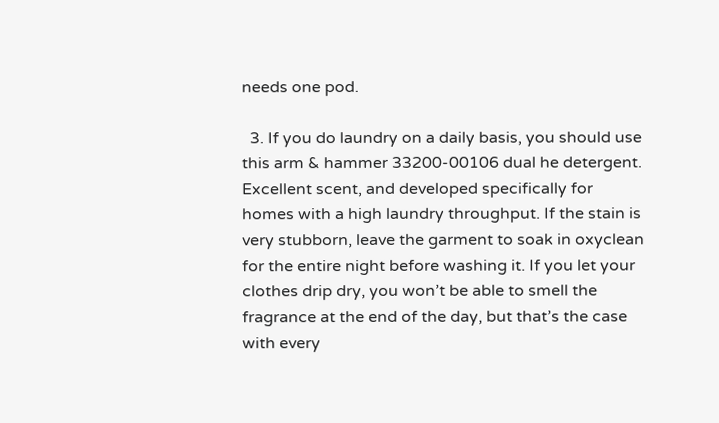needs one pod.

  3. If you do laundry on a daily basis, you should use this arm & hammer 33200-00106 dual he detergent. Excellent scent, and developed specifically for homes with a high laundry throughput. If the stain is very stubborn, leave the garment to soak in oxyclean for the entire night before washing it. If you let your clothes drip dry, you won’t be able to smell the fragrance at the end of the day, but that’s the case with every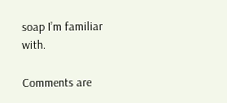soap I’m familiar with.

Comments are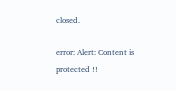closed.

error: Alert: Content is protected !!